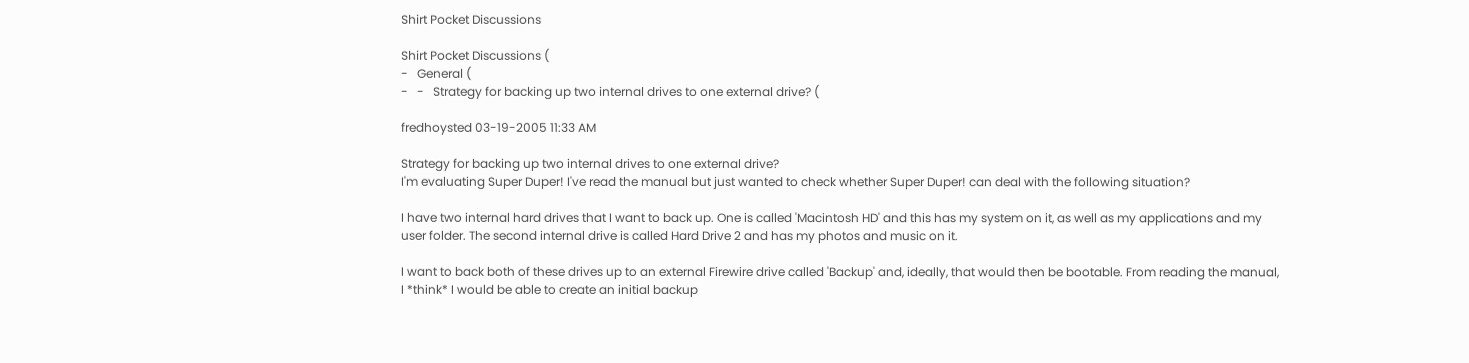Shirt Pocket Discussions

Shirt Pocket Discussions (
-   General (
-   -   Strategy for backing up two internal drives to one external drive? (

fredhoysted 03-19-2005 11:33 AM

Strategy for backing up two internal drives to one external drive?
I'm evaluating Super Duper! I've read the manual but just wanted to check whether Super Duper! can deal with the following situation?

I have two internal hard drives that I want to back up. One is called 'Macintosh HD' and this has my system on it, as well as my applications and my user folder. The second internal drive is called Hard Drive 2 and has my photos and music on it.

I want to back both of these drives up to an external Firewire drive called 'Backup' and, ideally, that would then be bootable. From reading the manual, I *think* I would be able to create an initial backup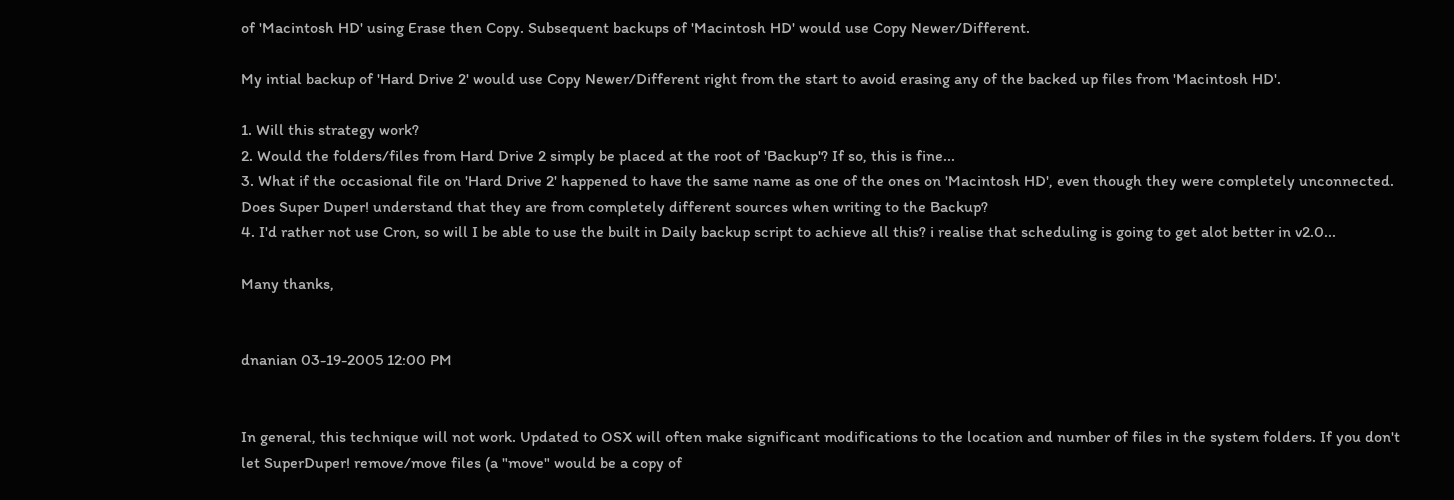of 'Macintosh HD' using Erase then Copy. Subsequent backups of 'Macintosh HD' would use Copy Newer/Different.

My intial backup of 'Hard Drive 2' would use Copy Newer/Different right from the start to avoid erasing any of the backed up files from 'Macintosh HD'.

1. Will this strategy work?
2. Would the folders/files from Hard Drive 2 simply be placed at the root of 'Backup'? If so, this is fine...
3. What if the occasional file on 'Hard Drive 2' happened to have the same name as one of the ones on 'Macintosh HD', even though they were completely unconnected. Does Super Duper! understand that they are from completely different sources when writing to the Backup?
4. I'd rather not use Cron, so will I be able to use the built in Daily backup script to achieve all this? i realise that scheduling is going to get alot better in v2.0...

Many thanks,


dnanian 03-19-2005 12:00 PM


In general, this technique will not work. Updated to OSX will often make significant modifications to the location and number of files in the system folders. If you don't let SuperDuper! remove/move files (a "move" would be a copy of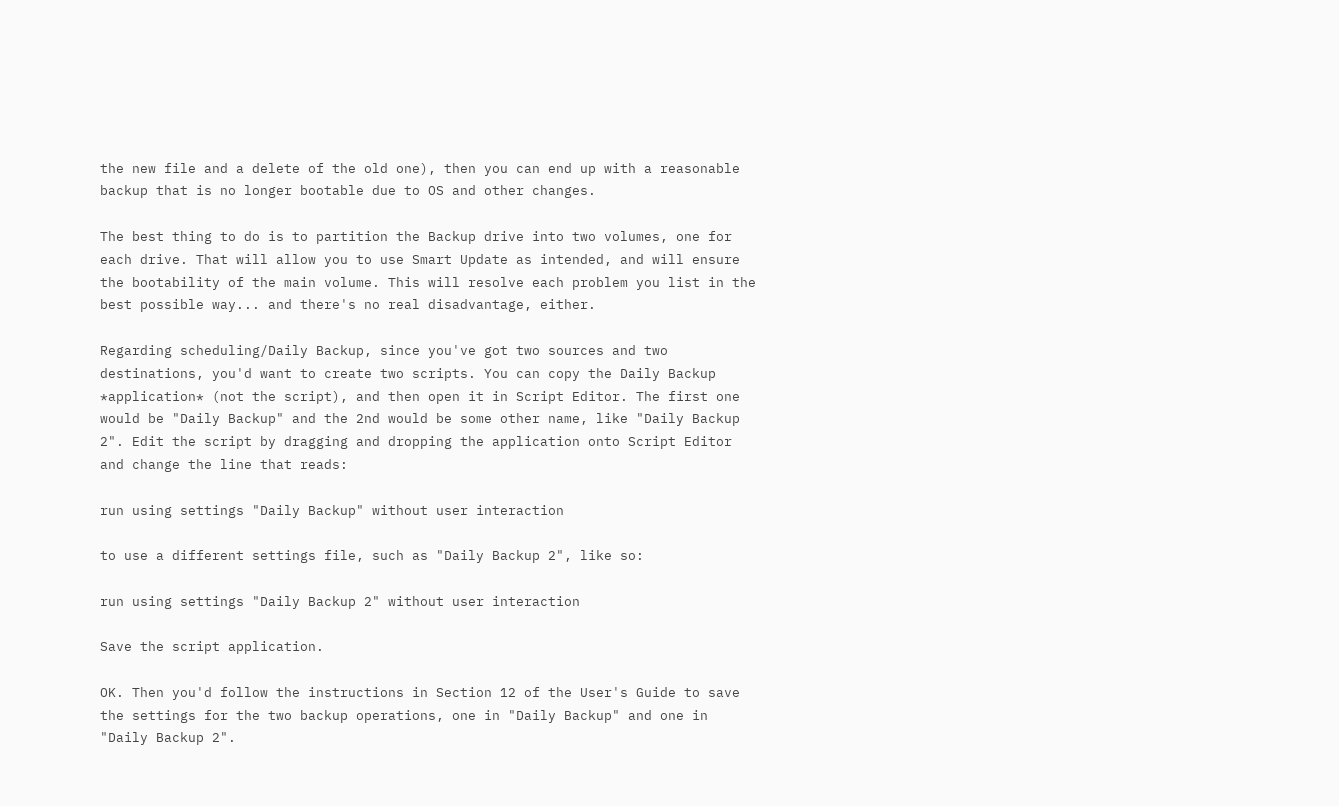the new file and a delete of the old one), then you can end up with a reasonable backup that is no longer bootable due to OS and other changes.

The best thing to do is to partition the Backup drive into two volumes, one for each drive. That will allow you to use Smart Update as intended, and will ensure the bootability of the main volume. This will resolve each problem you list in the best possible way... and there's no real disadvantage, either.

Regarding scheduling/Daily Backup, since you've got two sources and two destinations, you'd want to create two scripts. You can copy the Daily Backup *application* (not the script), and then open it in Script Editor. The first one would be "Daily Backup" and the 2nd would be some other name, like "Daily Backup 2". Edit the script by dragging and dropping the application onto Script Editor and change the line that reads:

run using settings "Daily Backup" without user interaction

to use a different settings file, such as "Daily Backup 2", like so:

run using settings "Daily Backup 2" without user interaction

Save the script application.

OK. Then you'd follow the instructions in Section 12 of the User's Guide to save the settings for the two backup operations, one in "Daily Backup" and one in "Daily Backup 2".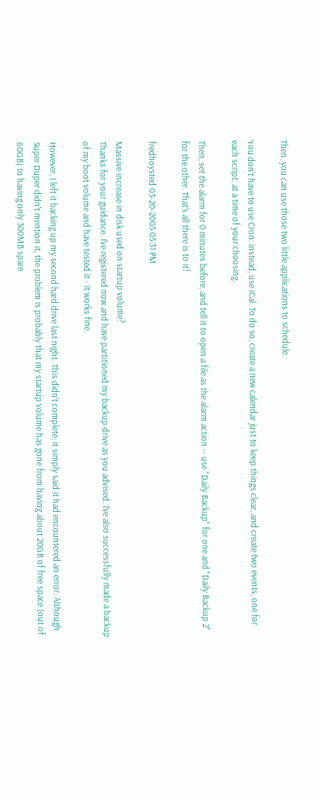Then, you can use those two little applications to schedule.

You don't have to use Cron: instead, use iCal. To do so, create a new calendar just to keep things clear, and create two events, one for each script, at a time of your choosing.

Then, set the alarm for 0 minutes before, and tell it to open a file as the alarm action -- use "Daily Backup" for one and "Daily Backup 2" for the other. That's all there is to it!

fredhoysted 03-20-2005 05:31 PM

Massive increase in disk used on startup volume?
Thanks for your guidance. I've registered now and have partitioned my backup drive as you advised. I've also successfully made a backup of my boot volume and have tested it - it works fine.

However, I left it backing up my second hard drive last night. This didn't complete; it simply said it had encountered an error. Although Super Duper didn't mention it, the problem is probably that my startup volume has gone from having about 20GB of free space (out of 60GB) to having only 300MB spare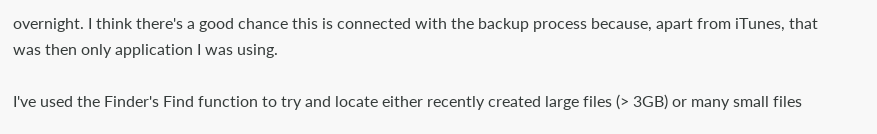overnight. I think there's a good chance this is connected with the backup process because, apart from iTunes, that was then only application I was using.

I've used the Finder's Find function to try and locate either recently created large files (> 3GB) or many small files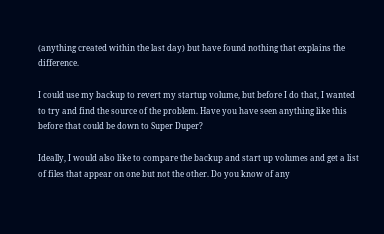(anything created within the last day) but have found nothing that explains the difference.

I could use my backup to revert my startup volume, but before I do that, I wanted to try and find the source of the problem. Have you have seen anything like this before that could be down to Super Duper?

Ideally, I would also like to compare the backup and start up volumes and get a list of files that appear on one but not the other. Do you know of any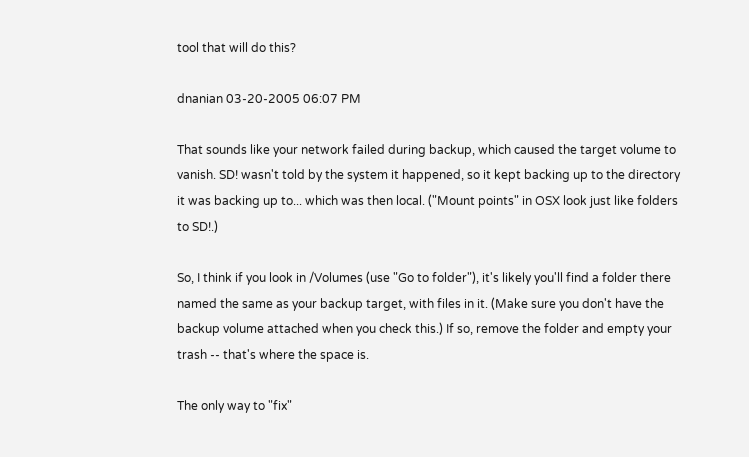tool that will do this?

dnanian 03-20-2005 06:07 PM

That sounds like your network failed during backup, which caused the target volume to vanish. SD! wasn't told by the system it happened, so it kept backing up to the directory it was backing up to... which was then local. ("Mount points" in OSX look just like folders to SD!.)

So, I think if you look in /Volumes (use "Go to folder"), it's likely you'll find a folder there named the same as your backup target, with files in it. (Make sure you don't have the backup volume attached when you check this.) If so, remove the folder and empty your trash -- that's where the space is.

The only way to "fix"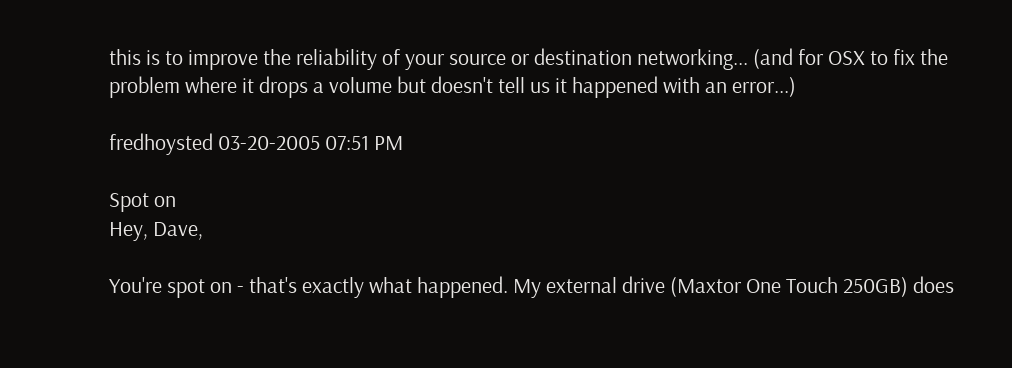this is to improve the reliability of your source or destination networking... (and for OSX to fix the problem where it drops a volume but doesn't tell us it happened with an error...)

fredhoysted 03-20-2005 07:51 PM

Spot on
Hey, Dave,

You're spot on - that's exactly what happened. My external drive (Maxtor One Touch 250GB) does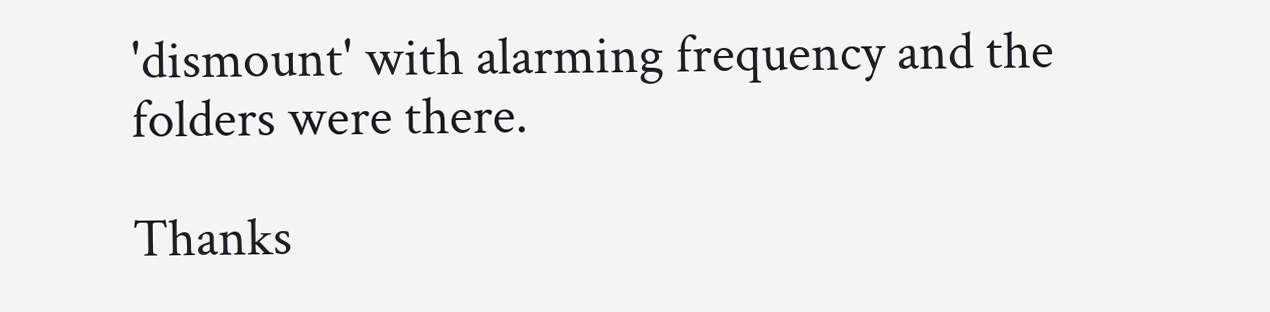'dismount' with alarming frequency and the folders were there.

Thanks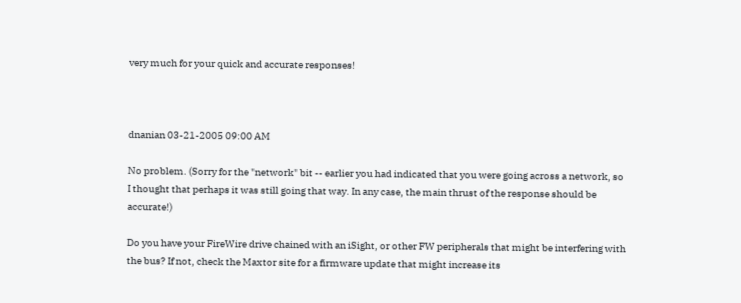very much for your quick and accurate responses!



dnanian 03-21-2005 09:00 AM

No problem. (Sorry for the "network" bit -- earlier you had indicated that you were going across a network, so I thought that perhaps it was still going that way. In any case, the main thrust of the response should be accurate!)

Do you have your FireWire drive chained with an iSight, or other FW peripherals that might be interfering with the bus? If not, check the Maxtor site for a firmware update that might increase its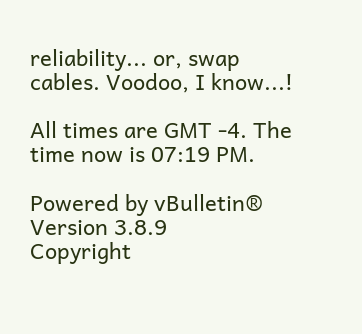reliability... or, swap cables. Voodoo, I know...!

All times are GMT -4. The time now is 07:19 PM.

Powered by vBulletin® Version 3.8.9
Copyright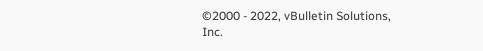©2000 - 2022, vBulletin Solutions, Inc.